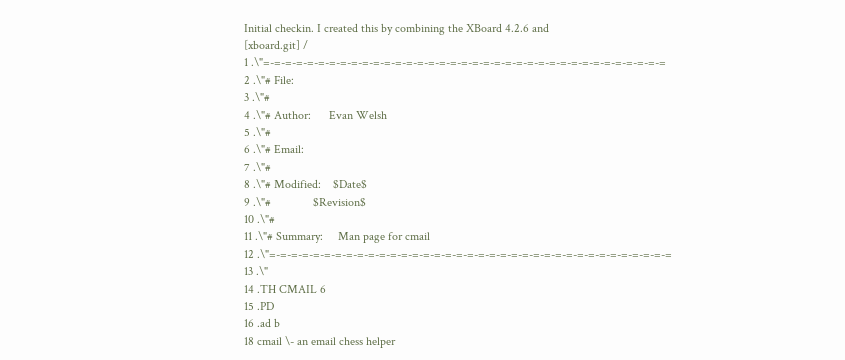Initial checkin. I created this by combining the XBoard 4.2.6 and
[xboard.git] /
1 .\"=-=-=-=-=-=-=-=-=-=-=-=-=-=-=-=-=-=-=-=-=-=-=-=-=-=-=-=-=-=-=-=-=-=-=-=-=
2 .\"# File:
3 .\"#
4 .\"# Author:      Evan Welsh
5 .\"#
6 .\"# Email:
7 .\"#
8 .\"# Modified:    $Date$
9 .\"#              $Revision$
10 .\"#
11 .\"# Summary:     Man page for cmail
12 .\"=-=-=-=-=-=-=-=-=-=-=-=-=-=-=-=-=-=-=-=-=-=-=-=-=-=-=-=-=-=-=-=-=-=-=-=-=
13 .\"
14 .TH CMAIL 6
15 .PD
16 .ad b
18 cmail \- an email chess helper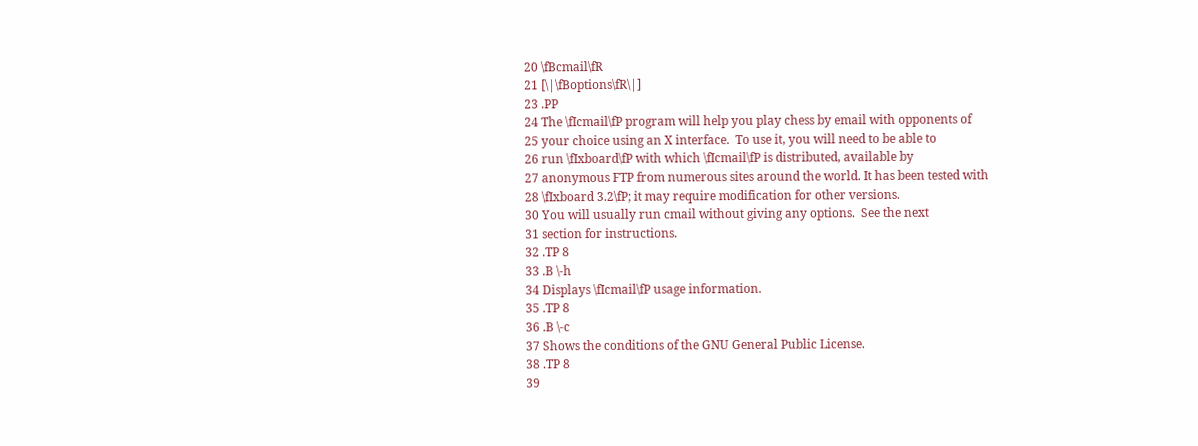20 \fBcmail\fR
21 [\|\fBoptions\fR\|]
23 .PP
24 The \fIcmail\fP program will help you play chess by email with opponents of
25 your choice using an X interface.  To use it, you will need to be able to
26 run \fIxboard\fP with which \fIcmail\fP is distributed, available by
27 anonymous FTP from numerous sites around the world. It has been tested with
28 \fIxboard 3.2\fP; it may require modification for other versions.
30 You will usually run cmail without giving any options.  See the next
31 section for instructions.
32 .TP 8
33 .B \-h
34 Displays \fIcmail\fP usage information.
35 .TP 8
36 .B \-c
37 Shows the conditions of the GNU General Public License.
38 .TP 8
39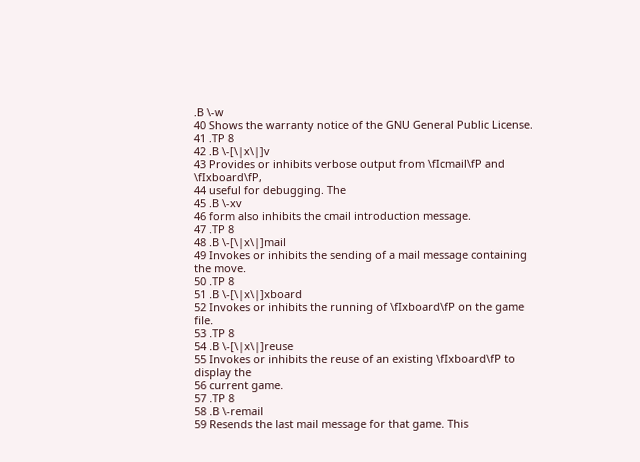.B \-w
40 Shows the warranty notice of the GNU General Public License.
41 .TP 8
42 .B \-[\|x\|]v
43 Provides or inhibits verbose output from \fIcmail\fP and \fIxboard\fP,
44 useful for debugging. The
45 .B \-xv
46 form also inhibits the cmail introduction message.
47 .TP 8
48 .B \-[\|x\|]mail
49 Invokes or inhibits the sending of a mail message containing the move.
50 .TP 8
51 .B \-[\|x\|]xboard
52 Invokes or inhibits the running of \fIxboard\fP on the game file.
53 .TP 8
54 .B \-[\|x\|]reuse
55 Invokes or inhibits the reuse of an existing \fIxboard\fP to display the
56 current game.
57 .TP 8
58 .B \-remail
59 Resends the last mail message for that game. This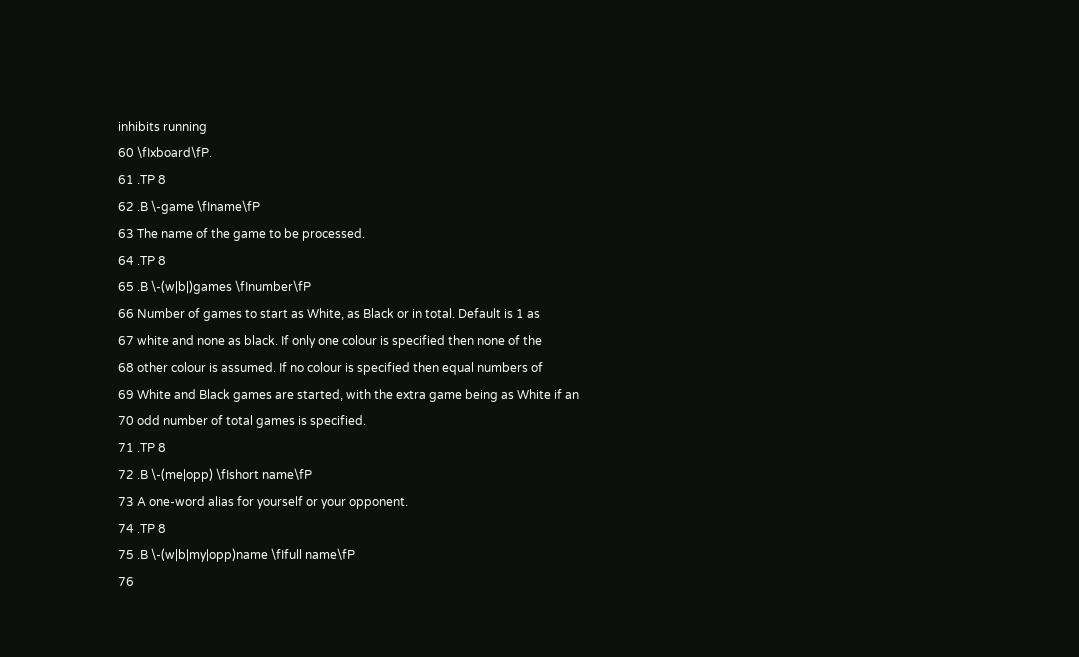inhibits running
60 \fIxboard\fP.
61 .TP 8
62 .B \-game \fIname\fP
63 The name of the game to be processed.
64 .TP 8
65 .B \-(w|b|)games \fInumber\fP
66 Number of games to start as White, as Black or in total. Default is 1 as
67 white and none as black. If only one colour is specified then none of the
68 other colour is assumed. If no colour is specified then equal numbers of
69 White and Black games are started, with the extra game being as White if an
70 odd number of total games is specified.
71 .TP 8
72 .B \-(me|opp) \fIshort name\fP
73 A one-word alias for yourself or your opponent.
74 .TP 8
75 .B \-(w|b|my|opp)name \fIfull name\fP
76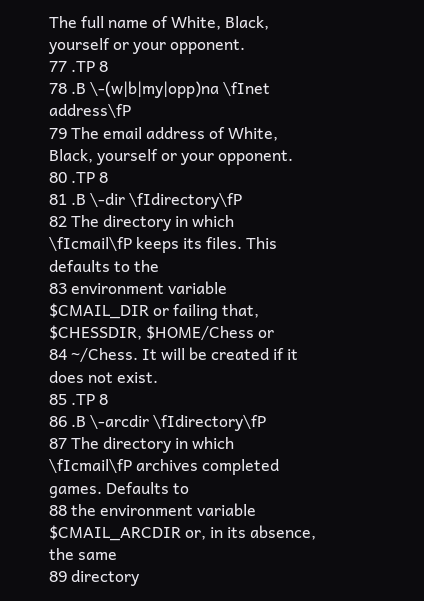The full name of White, Black, yourself or your opponent.
77 .TP 8
78 .B \-(w|b|my|opp)na \fInet address\fP
79 The email address of White, Black, yourself or your opponent.
80 .TP 8
81 .B \-dir \fIdirectory\fP
82 The directory in which \fIcmail\fP keeps its files. This defaults to the
83 environment variable $CMAIL_DIR or failing that, $CHESSDIR, $HOME/Chess or
84 ~/Chess. It will be created if it does not exist.
85 .TP 8
86 .B \-arcdir \fIdirectory\fP
87 The directory in which \fIcmail\fP archives completed games. Defaults to
88 the environment variable $CMAIL_ARCDIR or, in its absence, the same
89 directory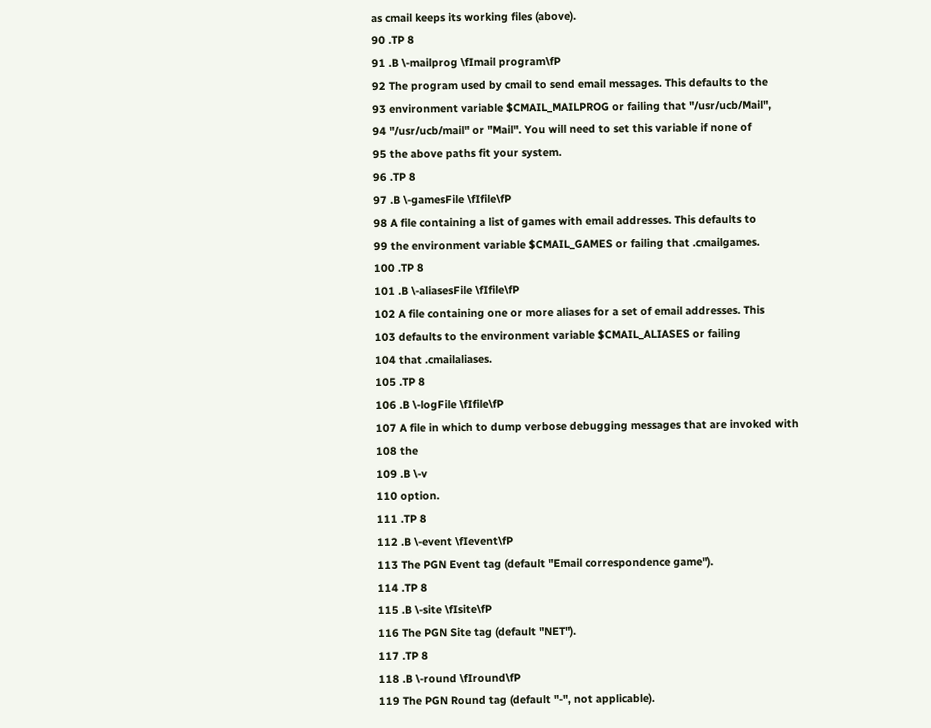as cmail keeps its working files (above).
90 .TP 8
91 .B \-mailprog \fImail program\fP
92 The program used by cmail to send email messages. This defaults to the
93 environment variable $CMAIL_MAILPROG or failing that "/usr/ucb/Mail",
94 "/usr/ucb/mail" or "Mail". You will need to set this variable if none of
95 the above paths fit your system.
96 .TP 8
97 .B \-gamesFile \fIfile\fP
98 A file containing a list of games with email addresses. This defaults to
99 the environment variable $CMAIL_GAMES or failing that .cmailgames.
100 .TP 8
101 .B \-aliasesFile \fIfile\fP
102 A file containing one or more aliases for a set of email addresses. This
103 defaults to the environment variable $CMAIL_ALIASES or failing
104 that .cmailaliases.
105 .TP 8
106 .B \-logFile \fIfile\fP
107 A file in which to dump verbose debugging messages that are invoked with
108 the
109 .B \-v
110 option.
111 .TP 8
112 .B \-event \fIevent\fP
113 The PGN Event tag (default "Email correspondence game").
114 .TP 8
115 .B \-site \fIsite\fP
116 The PGN Site tag (default "NET").
117 .TP 8
118 .B \-round \fIround\fP
119 The PGN Round tag (default "-", not applicable).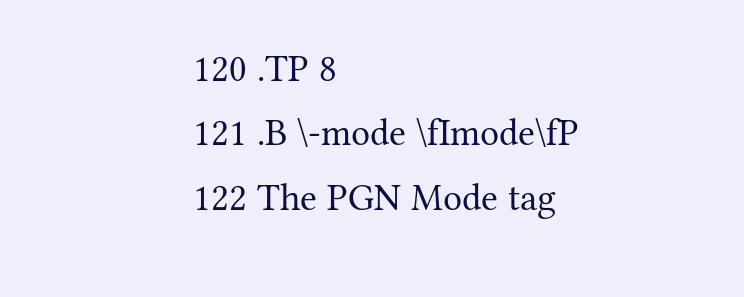120 .TP 8
121 .B \-mode \fImode\fP
122 The PGN Mode tag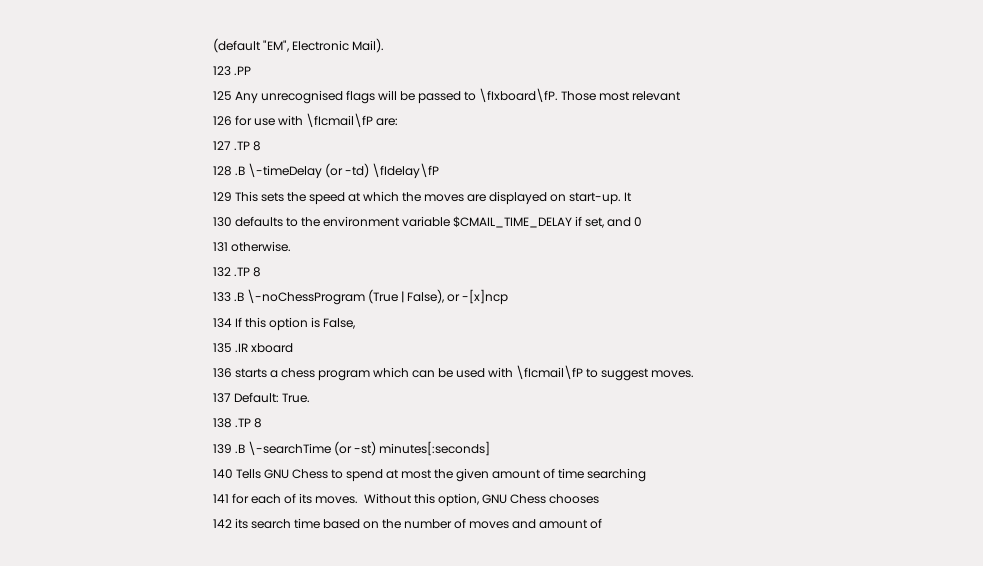(default "EM", Electronic Mail).
123 .PP
125 Any unrecognised flags will be passed to \fIxboard\fP. Those most relevant
126 for use with \fIcmail\fP are:
127 .TP 8
128 .B \-timeDelay (or -td) \fIdelay\fP
129 This sets the speed at which the moves are displayed on start-up. It
130 defaults to the environment variable $CMAIL_TIME_DELAY if set, and 0
131 otherwise.
132 .TP 8
133 .B \-noChessProgram (True | False), or -[x]ncp
134 If this option is False,
135 .IR xboard
136 starts a chess program which can be used with \fIcmail\fP to suggest moves.
137 Default: True.
138 .TP 8
139 .B \-searchTime (or -st) minutes[:seconds]
140 Tells GNU Chess to spend at most the given amount of time searching
141 for each of its moves.  Without this option, GNU Chess chooses
142 its search time based on the number of moves and amount of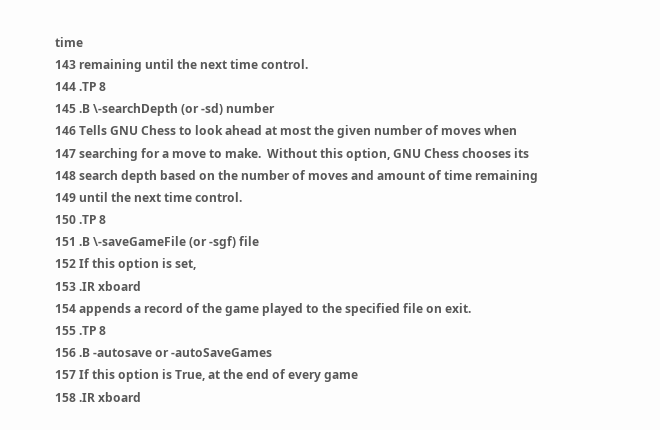time
143 remaining until the next time control.
144 .TP 8
145 .B \-searchDepth (or -sd) number
146 Tells GNU Chess to look ahead at most the given number of moves when
147 searching for a move to make.  Without this option, GNU Chess chooses its
148 search depth based on the number of moves and amount of time remaining
149 until the next time control.
150 .TP 8
151 .B \-saveGameFile (or -sgf) file
152 If this option is set,
153 .IR xboard
154 appends a record of the game played to the specified file on exit.
155 .TP 8
156 .B -autosave or -autoSaveGames
157 If this option is True, at the end of every game
158 .IR xboard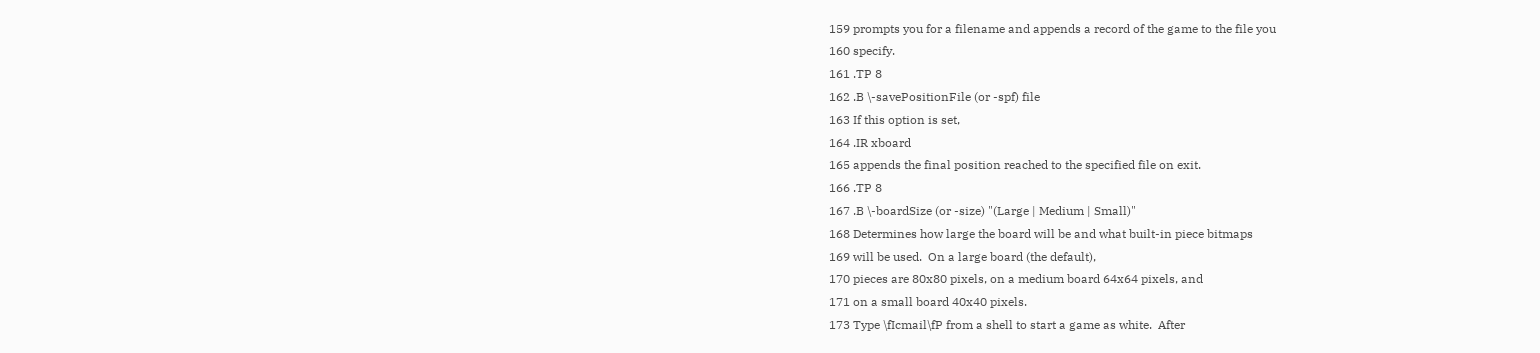159 prompts you for a filename and appends a record of the game to the file you
160 specify.
161 .TP 8
162 .B \-savePositionFile (or -spf) file
163 If this option is set,
164 .IR xboard
165 appends the final position reached to the specified file on exit.
166 .TP 8
167 .B \-boardSize (or -size) "(Large | Medium | Small)"
168 Determines how large the board will be and what built-in piece bitmaps
169 will be used.  On a large board (the default),
170 pieces are 80x80 pixels, on a medium board 64x64 pixels, and
171 on a small board 40x40 pixels.
173 Type \fIcmail\fP from a shell to start a game as white.  After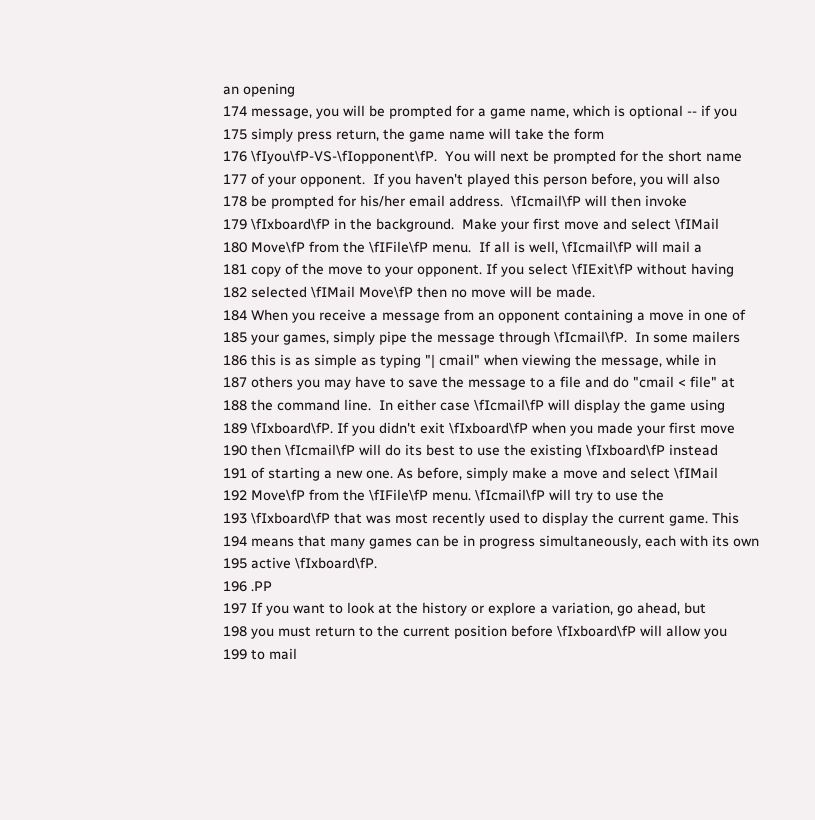an opening
174 message, you will be prompted for a game name, which is optional -- if you
175 simply press return, the game name will take the form
176 \fIyou\fP-VS-\fIopponent\fP.  You will next be prompted for the short name
177 of your opponent.  If you haven't played this person before, you will also
178 be prompted for his/her email address.  \fIcmail\fP will then invoke
179 \fIxboard\fP in the background.  Make your first move and select \fIMail
180 Move\fP from the \fIFile\fP menu.  If all is well, \fIcmail\fP will mail a
181 copy of the move to your opponent. If you select \fIExit\fP without having
182 selected \fIMail Move\fP then no move will be made.
184 When you receive a message from an opponent containing a move in one of
185 your games, simply pipe the message through \fIcmail\fP.  In some mailers
186 this is as simple as typing "| cmail" when viewing the message, while in
187 others you may have to save the message to a file and do "cmail < file" at
188 the command line.  In either case \fIcmail\fP will display the game using
189 \fIxboard\fP. If you didn't exit \fIxboard\fP when you made your first move
190 then \fIcmail\fP will do its best to use the existing \fIxboard\fP instead
191 of starting a new one. As before, simply make a move and select \fIMail
192 Move\fP from the \fIFile\fP menu. \fIcmail\fP will try to use the
193 \fIxboard\fP that was most recently used to display the current game. This
194 means that many games can be in progress simultaneously, each with its own
195 active \fIxboard\fP.
196 .PP
197 If you want to look at the history or explore a variation, go ahead, but
198 you must return to the current position before \fIxboard\fP will allow you
199 to mail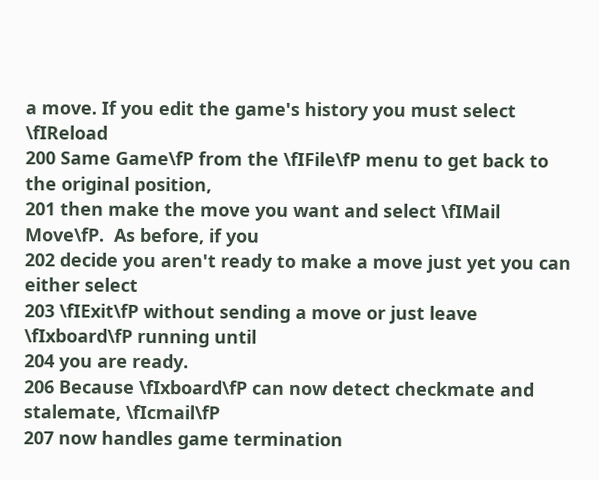a move. If you edit the game's history you must select \fIReload
200 Same Game\fP from the \fIFile\fP menu to get back to the original position,
201 then make the move you want and select \fIMail Move\fP.  As before, if you
202 decide you aren't ready to make a move just yet you can either select
203 \fIExit\fP without sending a move or just leave \fIxboard\fP running until
204 you are ready.
206 Because \fIxboard\fP can now detect checkmate and stalemate, \fIcmail\fP
207 now handles game termination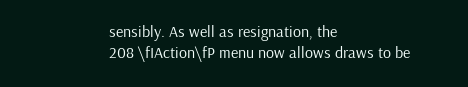sensibly. As well as resignation, the
208 \fIAction\fP menu now allows draws to be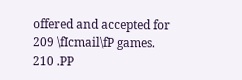offered and accepted for
209 \fIcmail\fP games.
210 .PP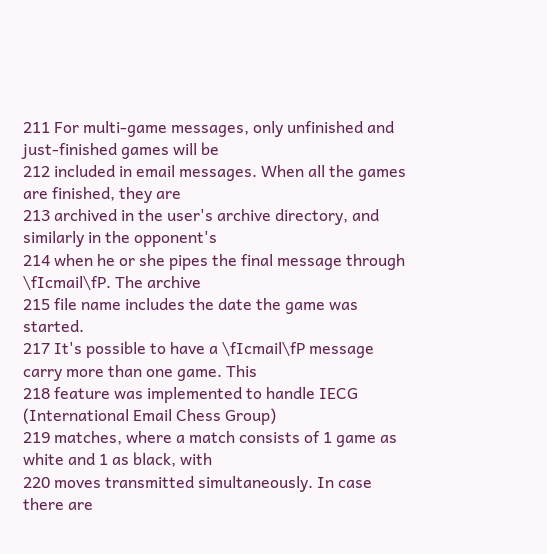211 For multi-game messages, only unfinished and just-finished games will be
212 included in email messages. When all the games are finished, they are
213 archived in the user's archive directory, and similarly in the opponent's
214 when he or she pipes the final message through \fIcmail\fP. The archive
215 file name includes the date the game was started.
217 It's possible to have a \fIcmail\fP message carry more than one game. This
218 feature was implemented to handle IECG (International Email Chess Group)
219 matches, where a match consists of 1 game as white and 1 as black, with
220 moves transmitted simultaneously. In case there are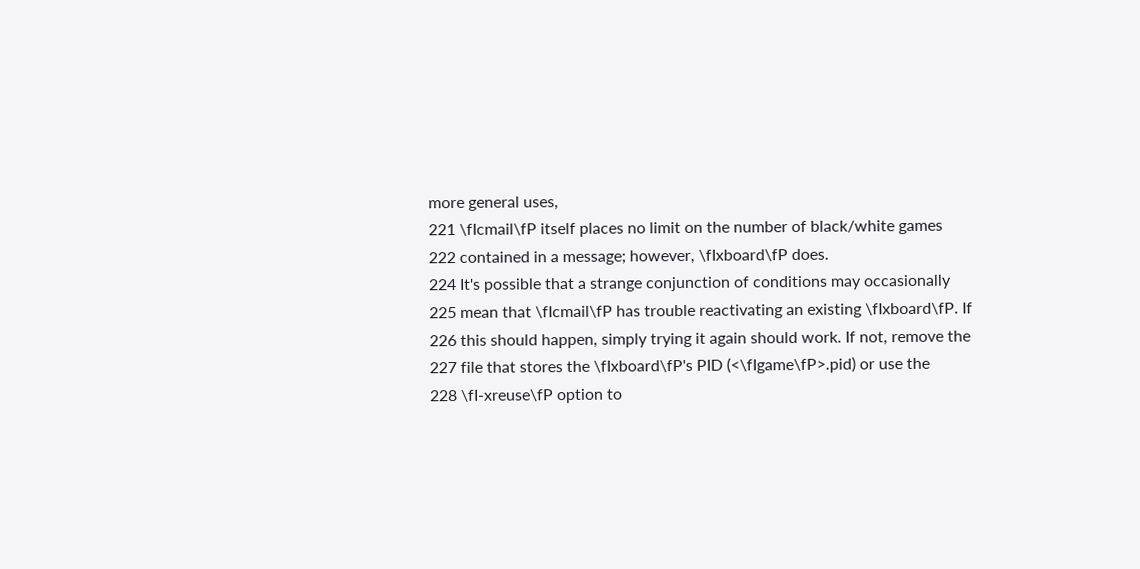more general uses,
221 \fIcmail\fP itself places no limit on the number of black/white games
222 contained in a message; however, \fIxboard\fP does.
224 It's possible that a strange conjunction of conditions may occasionally
225 mean that \fIcmail\fP has trouble reactivating an existing \fIxboard\fP. If
226 this should happen, simply trying it again should work. If not, remove the
227 file that stores the \fIxboard\fP's PID (<\fIgame\fP>.pid) or use the
228 \fI-xreuse\fP option to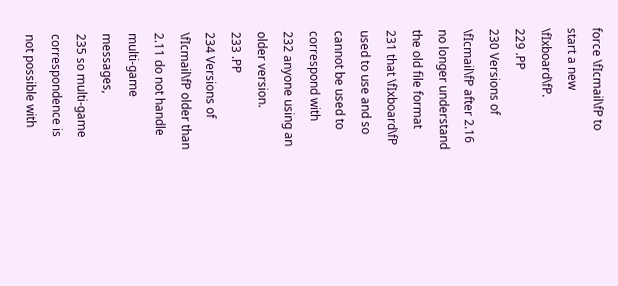force \fIcmail\fP to start a new \fIxboard\fP.
229 .PP
230 Versions of \fIcmail\fP after 2.16 no longer understand the old file format
231 that \fIxboard\fP used to use and so cannot be used to correspond with
232 anyone using an older version.
233 .PP
234 Versions of \fIcmail\fP older than 2.11 do not handle multi-game messages,
235 so multi-game correspondence is not possible with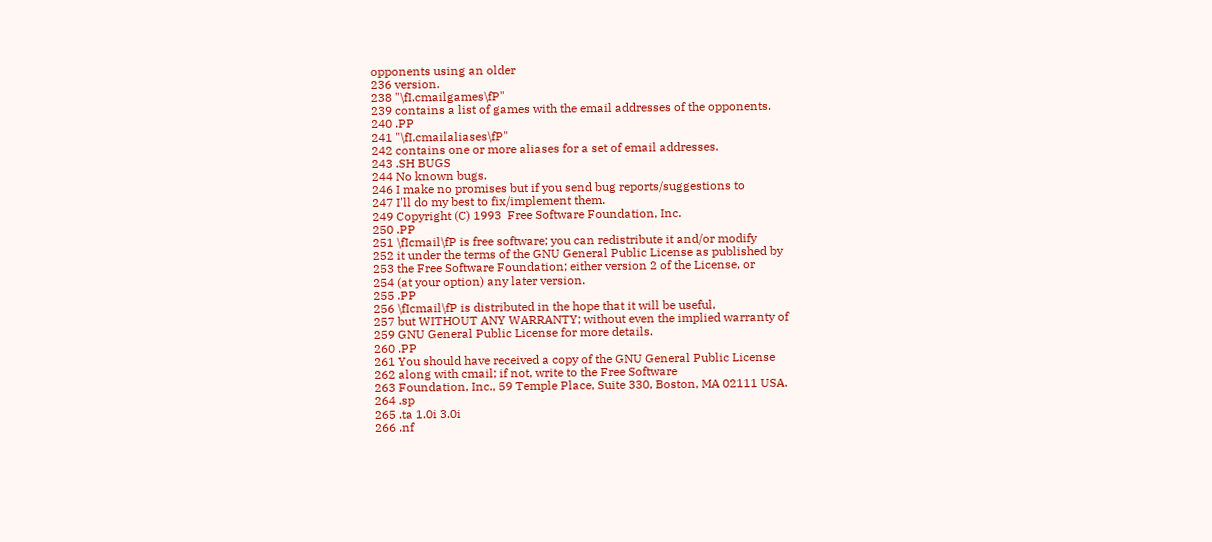opponents using an older
236 version.
238 "\fI.cmailgames\fP"
239 contains a list of games with the email addresses of the opponents.
240 .PP
241 "\fI.cmailaliases\fP"
242 contains one or more aliases for a set of email addresses.
243 .SH BUGS
244 No known bugs.
246 I make no promises but if you send bug reports/suggestions to
247 I'll do my best to fix/implement them.
249 Copyright (C) 1993  Free Software Foundation, Inc.
250 .PP
251 \fIcmail\fP is free software; you can redistribute it and/or modify
252 it under the terms of the GNU General Public License as published by
253 the Free Software Foundation; either version 2 of the License, or
254 (at your option) any later version.
255 .PP
256 \fIcmail\fP is distributed in the hope that it will be useful,
257 but WITHOUT ANY WARRANTY; without even the implied warranty of
259 GNU General Public License for more details.
260 .PP
261 You should have received a copy of the GNU General Public License
262 along with cmail; if not, write to the Free Software
263 Foundation, Inc., 59 Temple Place, Suite 330, Boston, MA 02111 USA.
264 .sp
265 .ta 1.0i 3.0i
266 .nf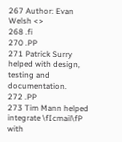267 Author: Evan Welsh <>
268 .fi
270 .PP
271 Patrick Surry helped with design, testing and documentation.
272 .PP
273 Tim Mann helped integrate \fIcmail\fP with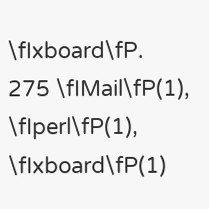\fIxboard\fP.
275 \fIMail\fP(1), \fIperl\fP(1), \fIxboard\fP(1)